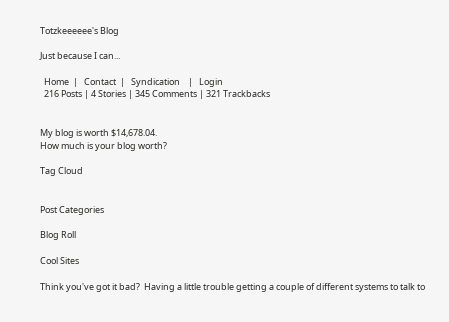Totzkeeeeee's Blog

Just because I can...

  Home  |   Contact  |   Syndication    |   Login
  216 Posts | 4 Stories | 345 Comments | 321 Trackbacks


My blog is worth $14,678.04.
How much is your blog worth?

Tag Cloud


Post Categories

Blog Roll

Cool Sites

Think you've got it bad?  Having a little trouble getting a couple of different systems to talk to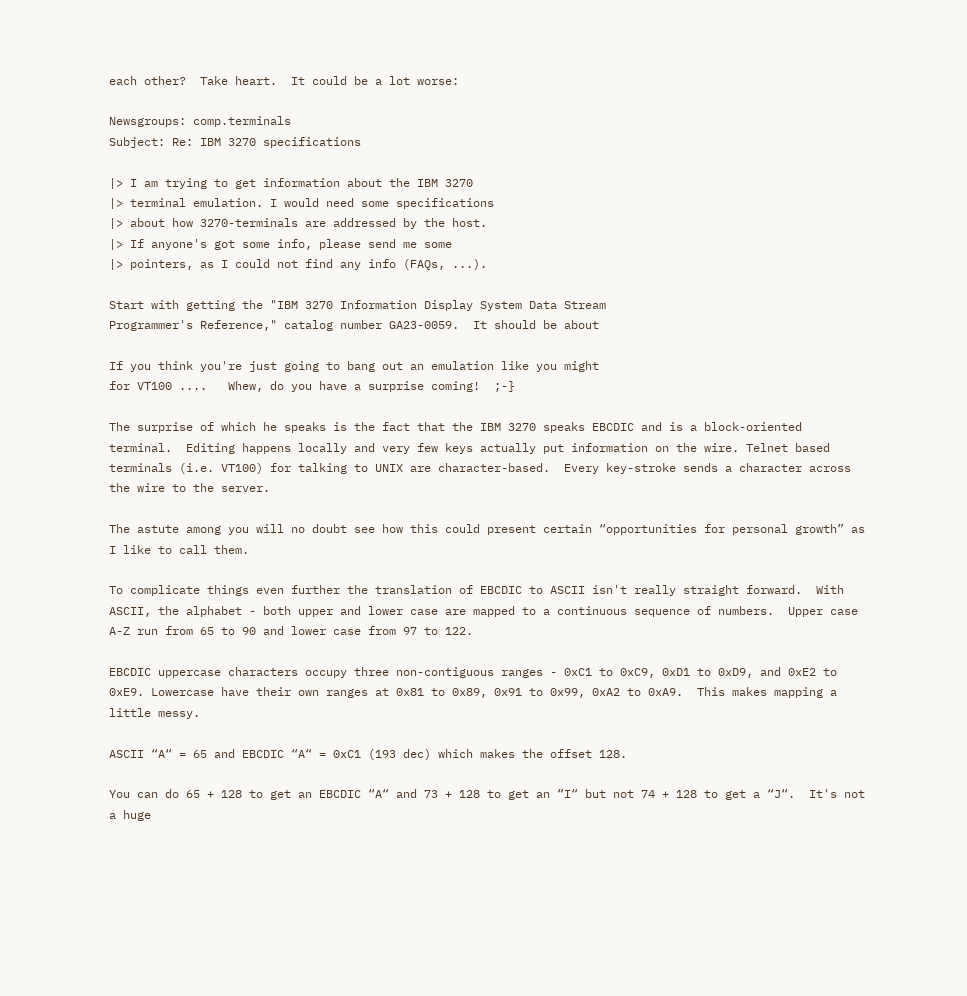each other?  Take heart.  It could be a lot worse:

Newsgroups: comp.terminals
Subject: Re: IBM 3270 specifications

|> I am trying to get information about the IBM 3270
|> terminal emulation. I would need some specifications
|> about how 3270-terminals are addressed by the host.
|> If anyone's got some info, please send me some
|> pointers, as I could not find any info (FAQs, ...).

Start with getting the "IBM 3270 Information Display System Data Stream
Programmer's Reference," catalog number GA23-0059.  It should be about

If you think you're just going to bang out an emulation like you might
for VT100 ....   Whew, do you have a surprise coming!  ;-}

The surprise of which he speaks is the fact that the IBM 3270 speaks EBCDIC and is a block-oriented terminal.  Editing happens locally and very few keys actually put information on the wire. Telnet based terminals (i.e. VT100) for talking to UNIX are character-based.  Every key-stroke sends a character across the wire to the server.

The astute among you will no doubt see how this could present certain “opportunities for personal growth” as I like to call them.

To complicate things even further the translation of EBCDIC to ASCII isn't really straight forward.  With ASCII, the alphabet - both upper and lower case are mapped to a continuous sequence of numbers.  Upper case A-Z run from 65 to 90 and lower case from 97 to 122.

EBCDIC uppercase characters occupy three non-contiguous ranges - 0xC1 to 0xC9, 0xD1 to 0xD9, and 0xE2 to 0xE9. Lowercase have their own ranges at 0x81 to 0x89, 0x91 to 0x99, 0xA2 to 0xA9.  This makes mapping a little messy.

ASCII “A“ = 65 and EBCDIC “A“ = 0xC1 (193 dec) which makes the offset 128.

You can do 65 + 128 to get an EBCDIC “A“ and 73 + 128 to get an “I“ but not 74 + 128 to get a “J“.  It's not a huge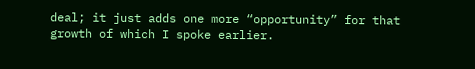deal; it just adds one more “opportunity” for that growth of which I spoke earlier.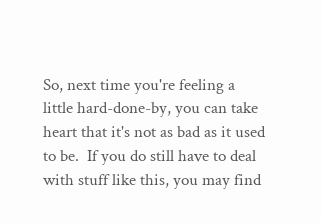So, next time you're feeling a little hard-done-by, you can take heart that it's not as bad as it used to be.  If you do still have to deal with stuff like this, you may find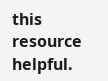this resource helpful.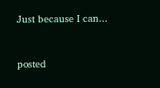Just because I can...


posted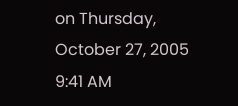on Thursday, October 27, 2005 9:41 AM